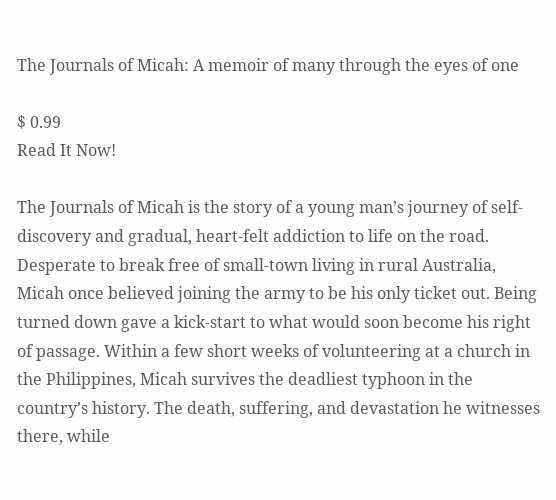The Journals of Micah: A memoir of many through the eyes of one

$ 0.99
Read It Now!

The Journals of Micah is the story of a young man’s journey of self-discovery and gradual, heart-felt addiction to life on the road. Desperate to break free of small-town living in rural Australia, Micah once believed joining the army to be his only ticket out. Being turned down gave a kick-start to what would soon become his right of passage. Within a few short weeks of volunteering at a church in the Philippines, Micah survives the deadliest typhoon in the country’s history. The death, suffering, and devastation he witnesses there, while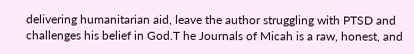delivering humanitarian aid, leave the author struggling with PTSD and challenges his belief in God.T he Journals of Micah is a raw, honest, and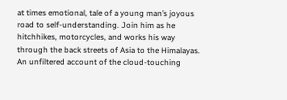at times emotional, tale of a young man’s joyous road to self-understanding. Join him as he hitchhikes, motorcycles, and works his way through the back streets of Asia to the Himalayas. An unfiltered account of the cloud-touching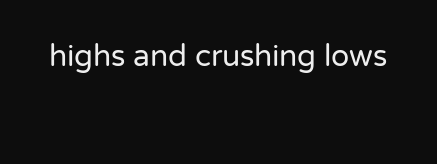highs and crushing lows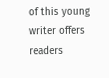of this young writer offers readers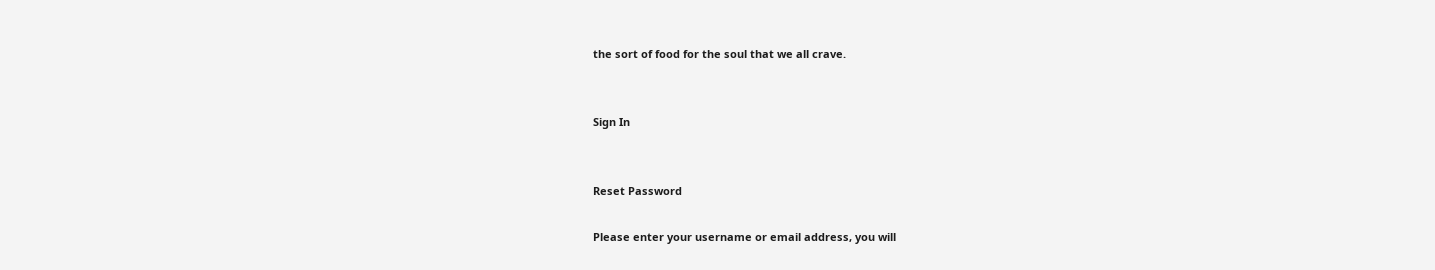the sort of food for the soul that we all crave.


Sign In


Reset Password

Please enter your username or email address, you will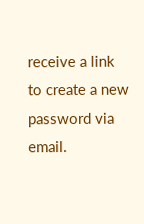receive a link to create a new password via email.